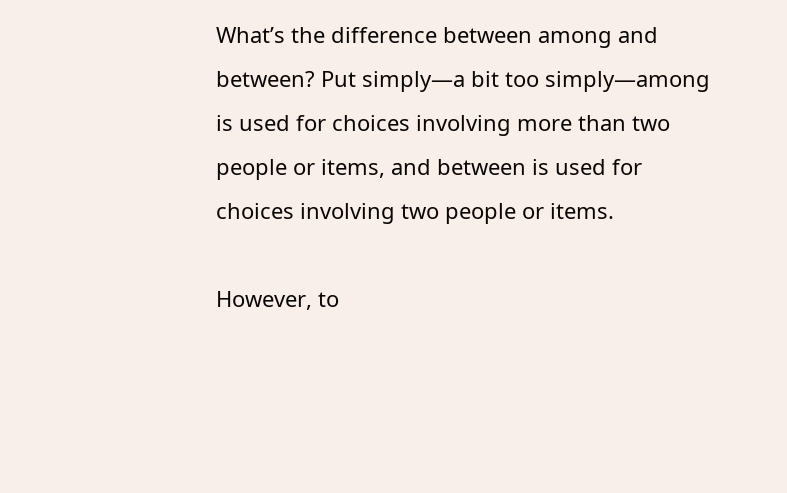What’s the difference between among and between? Put simply—a bit too simply—among is used for choices involving more than two people or items, and between is used for choices involving two people or items.

However, to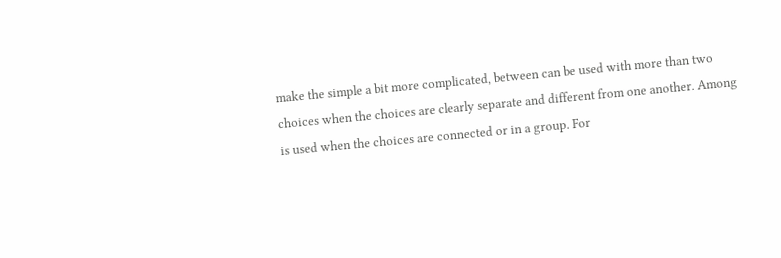make the simple a bit more complicated, between can be used with more than two choices when the choices are clearly separate and different from one another. Among is used when the choices are connected or in a group. For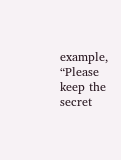example, “Please keep the secret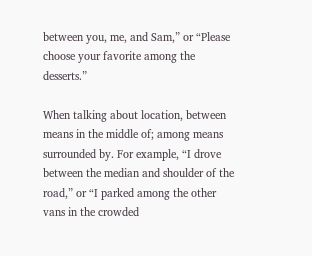between you, me, and Sam,” or “Please choose your favorite among the desserts.”

When talking about location, between means in the middle of; among means surrounded by. For example, “I drove between the median and shoulder of the road,” or “I parked among the other vans in the crowded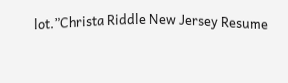lot.”Christa Riddle New Jersey Resume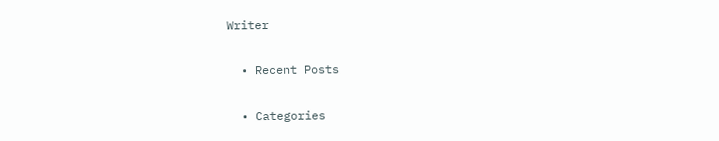Writer

  • Recent Posts

  • Categories